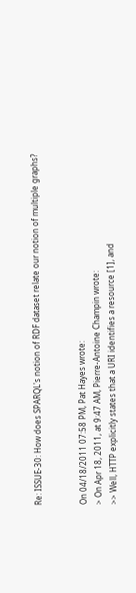Re: ISSUE-30: How does SPARQL's notion of RDF dataset relate our notion of multiple graphs?


On 04/18/2011 07:58 PM, Pat Hayes wrote:
> On Apr 18, 2011, at 9:47 AM, Pierre-Antoine Champin wrote:
>> Well, HTTP explicitly states that a URI identifies a resource [1], and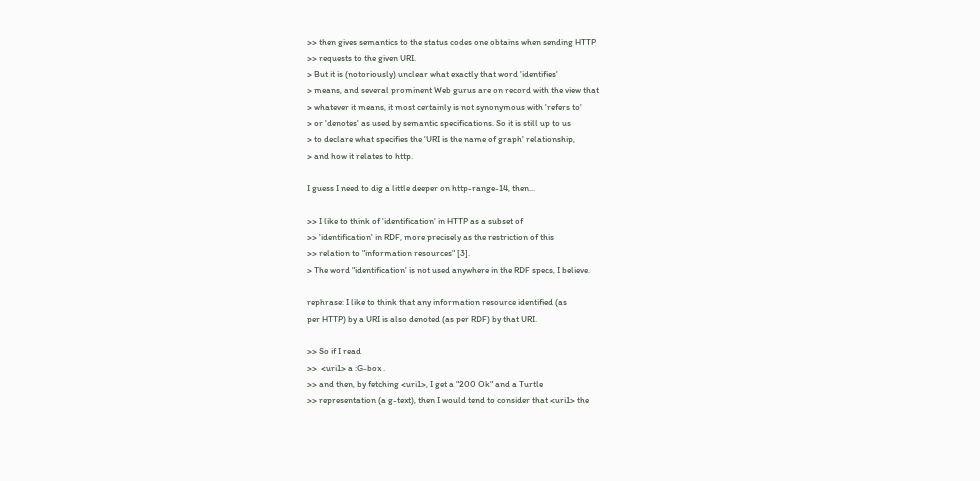>> then gives semantics to the status codes one obtains when sending HTTP
>> requests to the given URI.
> But it is (notoriously) unclear what exactly that word 'identifies'
> means, and several prominent Web gurus are on record with the view that
> whatever it means, it most certainly is not synonymous with 'refers to'
> or 'denotes' as used by semantic specifications. So it is still up to us
> to declare what specifies the 'URI is the name of graph' relationship,
> and how it relates to http.

I guess I need to dig a little deeper on http-range-14, then...

>> I like to think of 'identification' in HTTP as a subset of
>> 'identification' in RDF, more precisely as the restriction of this
>> relation to "information resources" [3].
> The word "identification' is not used anywhere in the RDF specs, I believe.

rephrase: I like to think that any information resource identified (as
per HTTP) by a URI is also denoted (as per RDF) by that URI.

>> So if I read
>>  <uri1> a :G-box .
>> and then, by fetching <uri1>, I get a "200 Ok" and a Turtle
>> representation (a g-text), then I would tend to consider that <uri1> the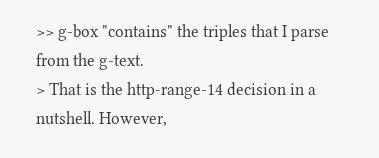>> g-box "contains" the triples that I parse from the g-text.
> That is the http-range-14 decision in a nutshell. However,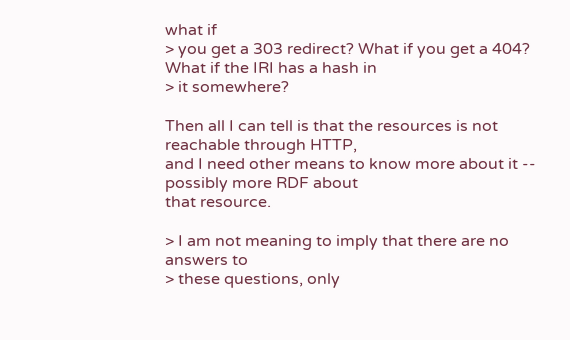what if
> you get a 303 redirect? What if you get a 404? What if the IRI has a hash in
> it somewhere?

Then all I can tell is that the resources is not reachable through HTTP,
and I need other means to know more about it -- possibly more RDF about
that resource.

> I am not meaning to imply that there are no answers to
> these questions, only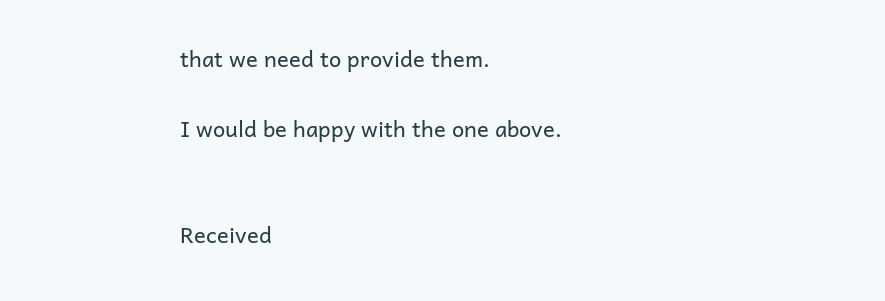that we need to provide them.

I would be happy with the one above.


Received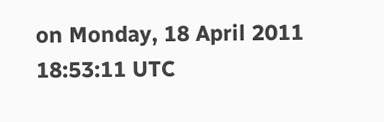on Monday, 18 April 2011 18:53:11 UTC